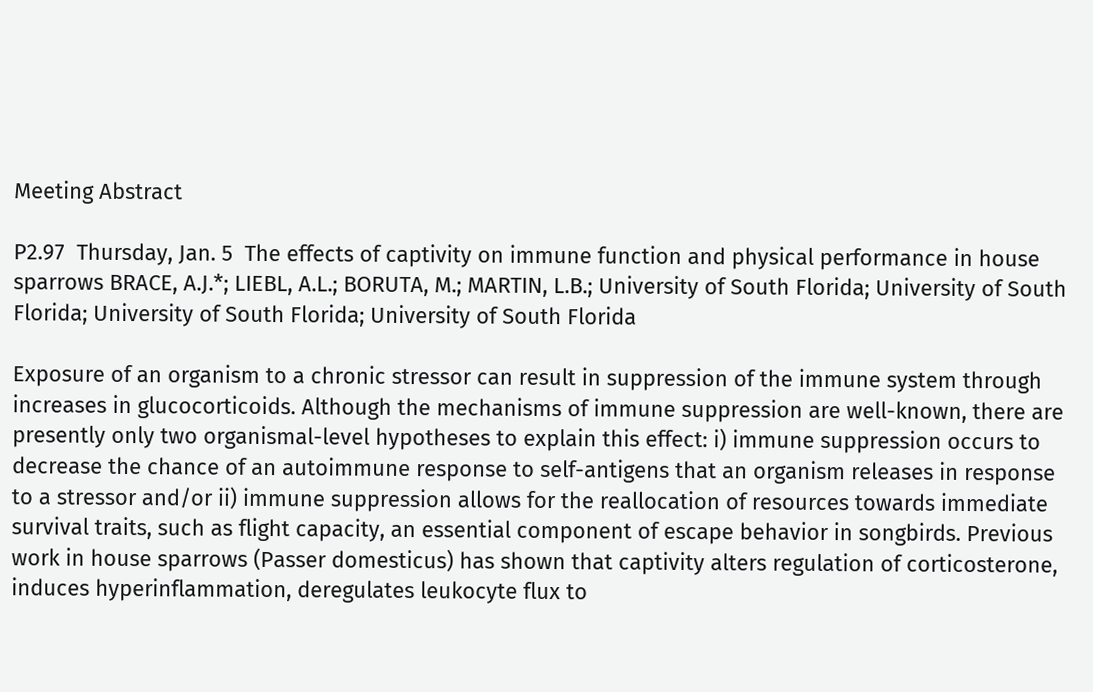Meeting Abstract

P2.97  Thursday, Jan. 5  The effects of captivity on immune function and physical performance in house sparrows BRACE, A.J.*; LIEBL, A.L.; BORUTA, M.; MARTIN, L.B.; University of South Florida; University of South Florida; University of South Florida; University of South Florida

Exposure of an organism to a chronic stressor can result in suppression of the immune system through increases in glucocorticoids. Although the mechanisms of immune suppression are well-known, there are presently only two organismal-level hypotheses to explain this effect: i) immune suppression occurs to decrease the chance of an autoimmune response to self-antigens that an organism releases in response to a stressor and/or ii) immune suppression allows for the reallocation of resources towards immediate survival traits, such as flight capacity, an essential component of escape behavior in songbirds. Previous work in house sparrows (Passer domesticus) has shown that captivity alters regulation of corticosterone, induces hyperinflammation, deregulates leukocyte flux to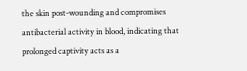the skin post-wounding and compromises antibacterial activity in blood, indicating that prolonged captivity acts as a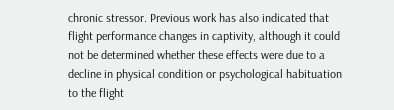chronic stressor. Previous work has also indicated that flight performance changes in captivity, although it could not be determined whether these effects were due to a decline in physical condition or psychological habituation to the flight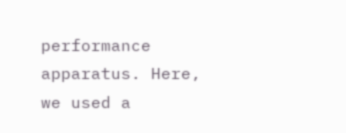performance apparatus. Here, we used a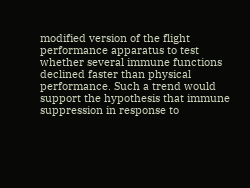modified version of the flight performance apparatus to test whether several immune functions declined faster than physical performance. Such a trend would support the hypothesis that immune suppression in response to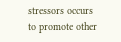stressors occurs to promote other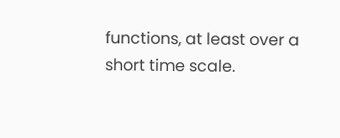functions, at least over a short time scale.